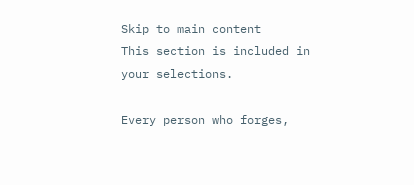Skip to main content
This section is included in your selections.

Every person who forges,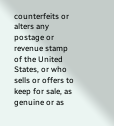counterfeits or alters any postage or revenue stamp of the United States, or who sells or offers to keep for sale, as genuine or as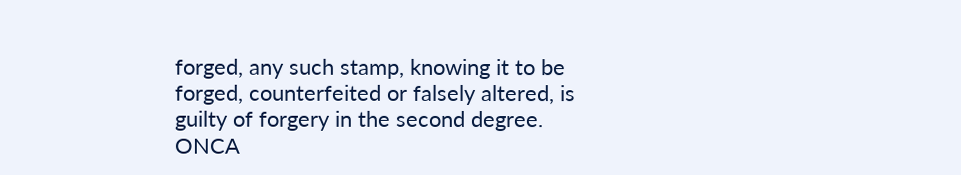forged, any such stamp, knowing it to be forged, counterfeited or falsely altered, is guilty of forgery in the second degree. ONCA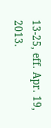13-25, eff. Apr. 19, 2013.